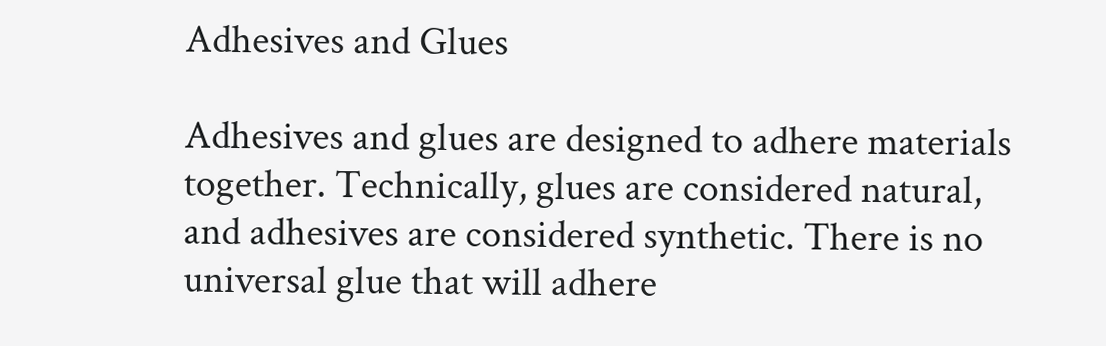Adhesives and Glues

Adhesives and glues are designed to adhere materials together. Technically, glues are considered natural, and adhesives are considered synthetic. There is no universal glue that will adhere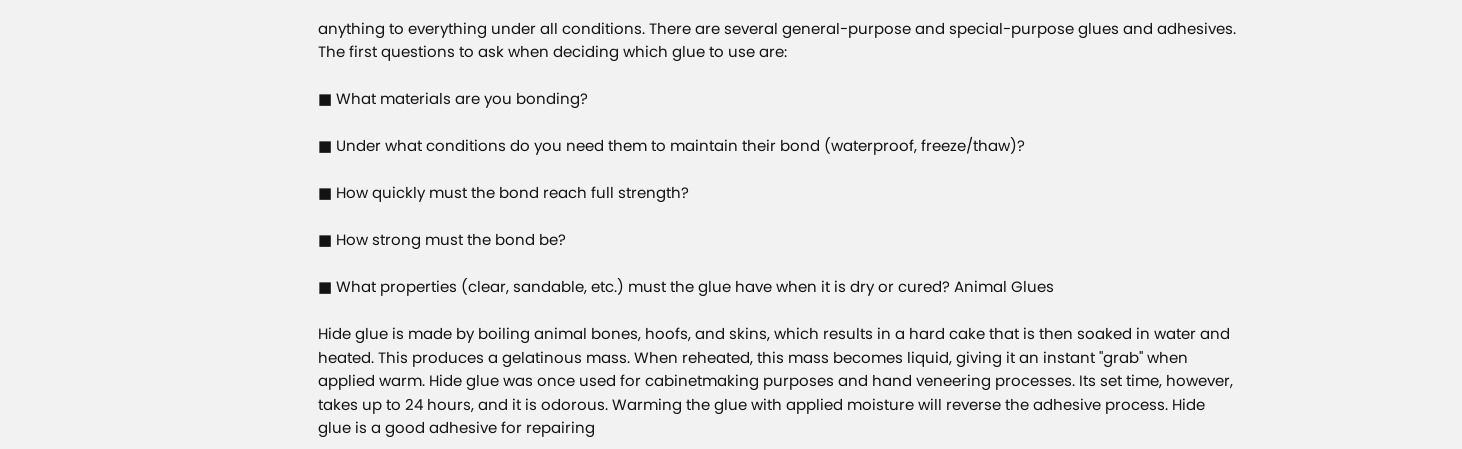anything to everything under all conditions. There are several general-purpose and special-purpose glues and adhesives. The first questions to ask when deciding which glue to use are:

■ What materials are you bonding?

■ Under what conditions do you need them to maintain their bond (waterproof, freeze/thaw)?

■ How quickly must the bond reach full strength?

■ How strong must the bond be?

■ What properties (clear, sandable, etc.) must the glue have when it is dry or cured? Animal Glues

Hide glue is made by boiling animal bones, hoofs, and skins, which results in a hard cake that is then soaked in water and heated. This produces a gelatinous mass. When reheated, this mass becomes liquid, giving it an instant "grab" when applied warm. Hide glue was once used for cabinetmaking purposes and hand veneering processes. Its set time, however, takes up to 24 hours, and it is odorous. Warming the glue with applied moisture will reverse the adhesive process. Hide glue is a good adhesive for repairing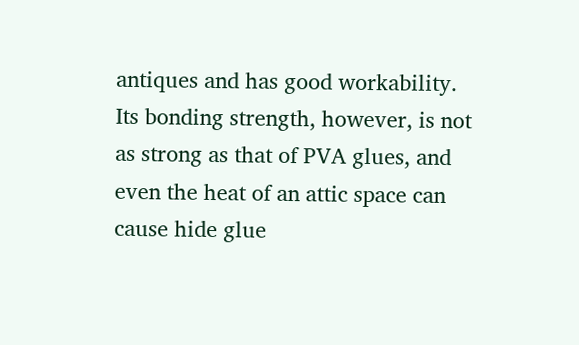antiques and has good workability. Its bonding strength, however, is not as strong as that of PVA glues, and even the heat of an attic space can cause hide glue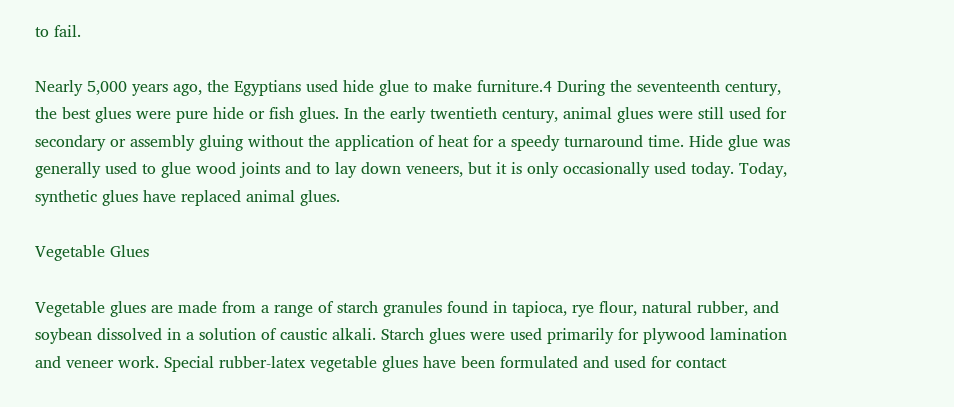to fail.

Nearly 5,000 years ago, the Egyptians used hide glue to make furniture.4 During the seventeenth century, the best glues were pure hide or fish glues. In the early twentieth century, animal glues were still used for secondary or assembly gluing without the application of heat for a speedy turnaround time. Hide glue was generally used to glue wood joints and to lay down veneers, but it is only occasionally used today. Today, synthetic glues have replaced animal glues.

Vegetable Glues

Vegetable glues are made from a range of starch granules found in tapioca, rye flour, natural rubber, and soybean dissolved in a solution of caustic alkali. Starch glues were used primarily for plywood lamination and veneer work. Special rubber-latex vegetable glues have been formulated and used for contact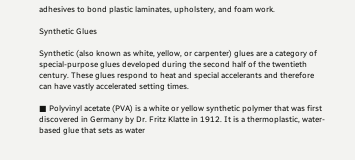adhesives to bond plastic laminates, upholstery, and foam work.

Synthetic Glues

Synthetic (also known as white, yellow, or carpenter) glues are a category of special-purpose glues developed during the second half of the twentieth century. These glues respond to heat and special accelerants and therefore can have vastly accelerated setting times.

■ Polyvinyl acetate (PVA) is a white or yellow synthetic polymer that was first discovered in Germany by Dr. Fritz Klatte in 1912. It is a thermoplastic, water-based glue that sets as water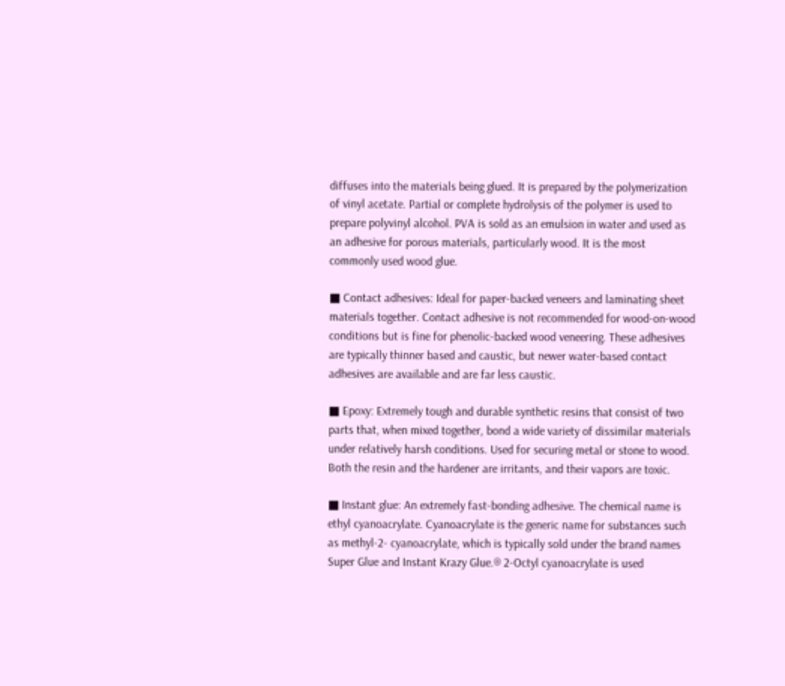diffuses into the materials being glued. It is prepared by the polymerization of vinyl acetate. Partial or complete hydrolysis of the polymer is used to prepare polyvinyl alcohol. PVA is sold as an emulsion in water and used as an adhesive for porous materials, particularly wood. It is the most commonly used wood glue.

■ Contact adhesives: Ideal for paper-backed veneers and laminating sheet materials together. Contact adhesive is not recommended for wood-on-wood conditions but is fine for phenolic-backed wood veneering. These adhesives are typically thinner based and caustic, but newer water-based contact adhesives are available and are far less caustic.

■ Epoxy: Extremely tough and durable synthetic resins that consist of two parts that, when mixed together, bond a wide variety of dissimilar materials under relatively harsh conditions. Used for securing metal or stone to wood. Both the resin and the hardener are irritants, and their vapors are toxic.

■ Instant glue: An extremely fast-bonding adhesive. The chemical name is ethyl cyanoacrylate. Cyanoacrylate is the generic name for substances such as methyl-2- cyanoacrylate, which is typically sold under the brand names Super Glue and Instant Krazy Glue.® 2-Octyl cyanoacrylate is used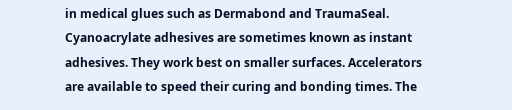in medical glues such as Dermabond and TraumaSeal. Cyanoacrylate adhesives are sometimes known as instant adhesives. They work best on smaller surfaces. Accelerators are available to speed their curing and bonding times. The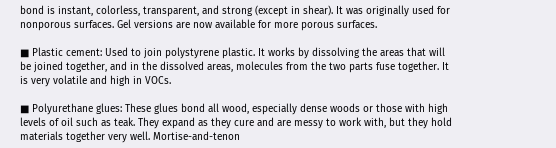bond is instant, colorless, transparent, and strong (except in shear). It was originally used for nonporous surfaces. Gel versions are now available for more porous surfaces.

■ Plastic cement: Used to join polystyrene plastic. It works by dissolving the areas that will be joined together, and in the dissolved areas, molecules from the two parts fuse together. It is very volatile and high in VOCs.

■ Polyurethane glues: These glues bond all wood, especially dense woods or those with high levels of oil such as teak. They expand as they cure and are messy to work with, but they hold materials together very well. Mortise-and-tenon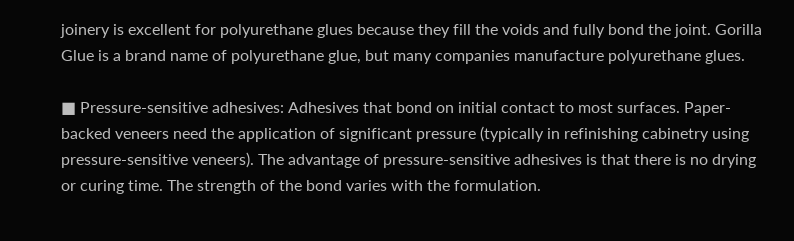joinery is excellent for polyurethane glues because they fill the voids and fully bond the joint. Gorilla Glue is a brand name of polyurethane glue, but many companies manufacture polyurethane glues.

■ Pressure-sensitive adhesives: Adhesives that bond on initial contact to most surfaces. Paper-backed veneers need the application of significant pressure (typically in refinishing cabinetry using pressure-sensitive veneers). The advantage of pressure-sensitive adhesives is that there is no drying or curing time. The strength of the bond varies with the formulation.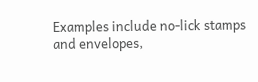Examples include no-lick stamps and envelopes,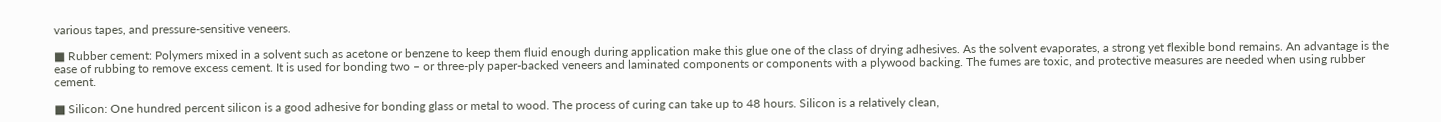various tapes, and pressure-sensitive veneers.

■ Rubber cement: Polymers mixed in a solvent such as acetone or benzene to keep them fluid enough during application make this glue one of the class of drying adhesives. As the solvent evaporates, a strong yet flexible bond remains. An advantage is the ease of rubbing to remove excess cement. It is used for bonding two – or three-ply paper-backed veneers and laminated components or components with a plywood backing. The fumes are toxic, and protective measures are needed when using rubber cement.

■ Silicon: One hundred percent silicon is a good adhesive for bonding glass or metal to wood. The process of curing can take up to 48 hours. Silicon is a relatively clean,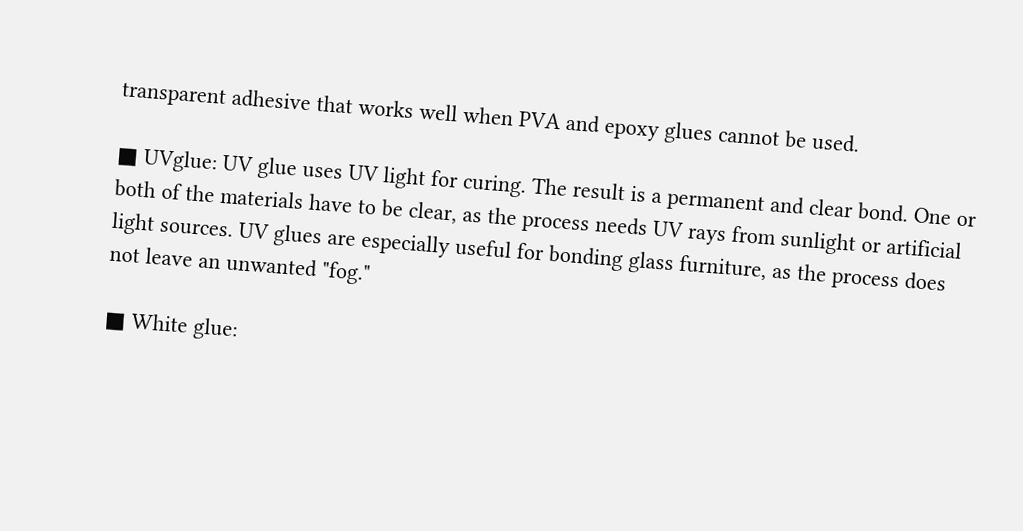transparent adhesive that works well when PVA and epoxy glues cannot be used.

■ UVglue: UV glue uses UV light for curing. The result is a permanent and clear bond. One or both of the materials have to be clear, as the process needs UV rays from sunlight or artificial light sources. UV glues are especially useful for bonding glass furniture, as the process does not leave an unwanted "fog."

■ White glue: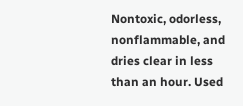Nontoxic, odorless, nonflammable, and dries clear in less than an hour. Used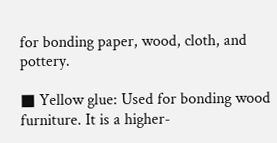for bonding paper, wood, cloth, and pottery.

■ Yellow glue: Used for bonding wood furniture. It is a higher-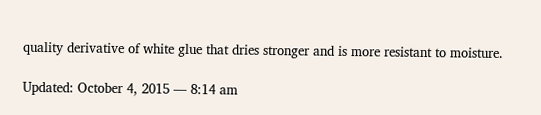quality derivative of white glue that dries stronger and is more resistant to moisture.

Updated: October 4, 2015 — 8:14 am